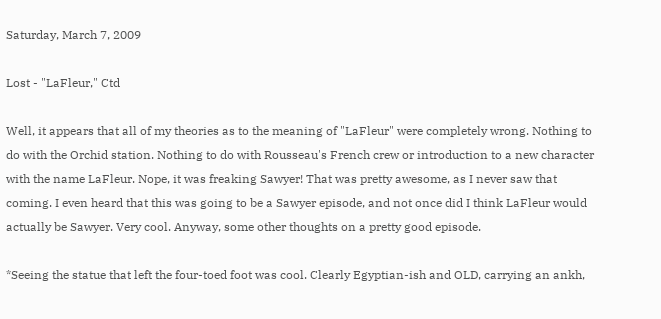Saturday, March 7, 2009

Lost - "LaFleur," Ctd

Well, it appears that all of my theories as to the meaning of "LaFleur" were completely wrong. Nothing to do with the Orchid station. Nothing to do with Rousseau's French crew or introduction to a new character with the name LaFleur. Nope, it was freaking Sawyer! That was pretty awesome, as I never saw that coming. I even heard that this was going to be a Sawyer episode, and not once did I think LaFleur would actually be Sawyer. Very cool. Anyway, some other thoughts on a pretty good episode.

*Seeing the statue that left the four-toed foot was cool. Clearly Egyptian-ish and OLD, carrying an ankh,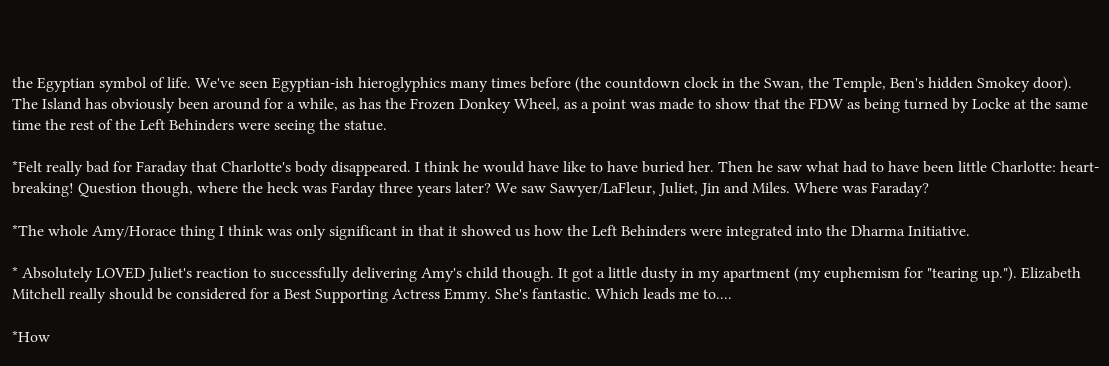the Egyptian symbol of life. We've seen Egyptian-ish hieroglyphics many times before (the countdown clock in the Swan, the Temple, Ben's hidden Smokey door). The Island has obviously been around for a while, as has the Frozen Donkey Wheel, as a point was made to show that the FDW as being turned by Locke at the same time the rest of the Left Behinders were seeing the statue.

*Felt really bad for Faraday that Charlotte's body disappeared. I think he would have like to have buried her. Then he saw what had to have been little Charlotte: heart-breaking! Question though, where the heck was Farday three years later? We saw Sawyer/LaFleur, Juliet, Jin and Miles. Where was Faraday?

*The whole Amy/Horace thing I think was only significant in that it showed us how the Left Behinders were integrated into the Dharma Initiative.

* Absolutely LOVED Juliet's reaction to successfully delivering Amy's child though. It got a little dusty in my apartment (my euphemism for "tearing up."). Elizabeth Mitchell really should be considered for a Best Supporting Actress Emmy. She's fantastic. Which leads me to....

*How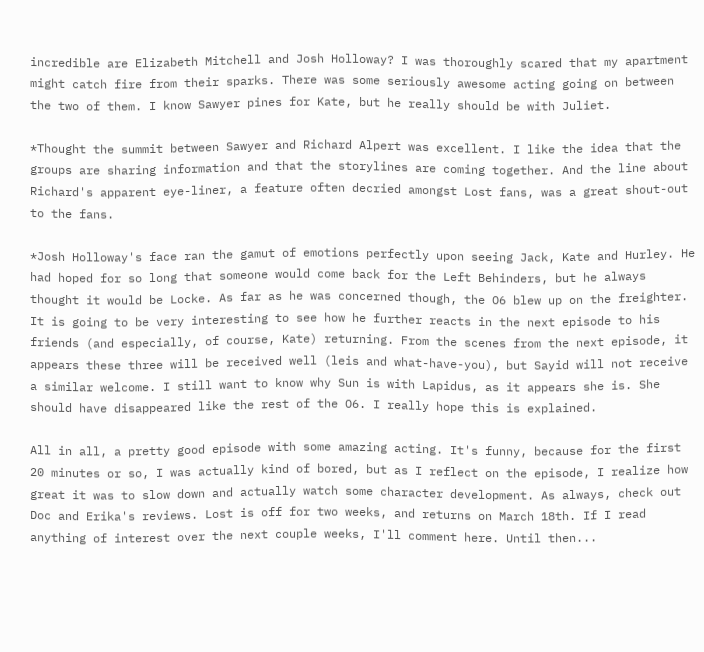incredible are Elizabeth Mitchell and Josh Holloway? I was thoroughly scared that my apartment might catch fire from their sparks. There was some seriously awesome acting going on between the two of them. I know Sawyer pines for Kate, but he really should be with Juliet.

*Thought the summit between Sawyer and Richard Alpert was excellent. I like the idea that the groups are sharing information and that the storylines are coming together. And the line about Richard's apparent eye-liner, a feature often decried amongst Lost fans, was a great shout-out to the fans.

*Josh Holloway's face ran the gamut of emotions perfectly upon seeing Jack, Kate and Hurley. He had hoped for so long that someone would come back for the Left Behinders, but he always thought it would be Locke. As far as he was concerned though, the O6 blew up on the freighter. It is going to be very interesting to see how he further reacts in the next episode to his friends (and especially, of course, Kate) returning. From the scenes from the next episode, it appears these three will be received well (leis and what-have-you), but Sayid will not receive a similar welcome. I still want to know why Sun is with Lapidus, as it appears she is. She should have disappeared like the rest of the O6. I really hope this is explained.

All in all, a pretty good episode with some amazing acting. It's funny, because for the first 20 minutes or so, I was actually kind of bored, but as I reflect on the episode, I realize how great it was to slow down and actually watch some character development. As always, check out Doc and Erika's reviews. Lost is off for two weeks, and returns on March 18th. If I read anything of interest over the next couple weeks, I'll comment here. Until then...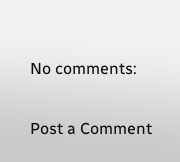No comments:

Post a Comment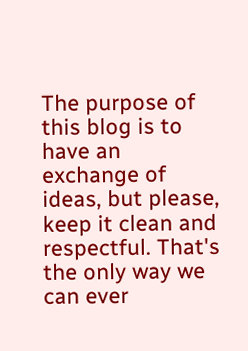The purpose of this blog is to have an exchange of ideas, but please, keep it clean and respectful. That's the only way we can ever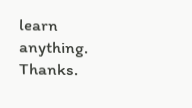learn anything. Thanks.